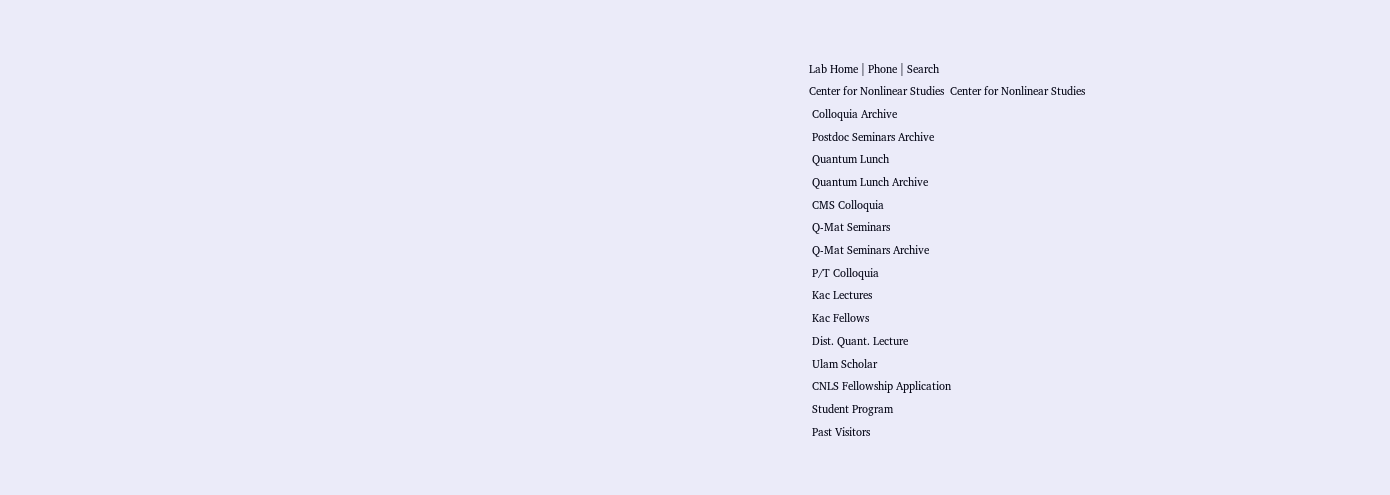Lab Home | Phone | Search
Center for Nonlinear Studies  Center for Nonlinear Studies
 Colloquia Archive
 Postdoc Seminars Archive
 Quantum Lunch
 Quantum Lunch Archive
 CMS Colloquia
 Q-Mat Seminars
 Q-Mat Seminars Archive
 P/T Colloquia
 Kac Lectures
 Kac Fellows
 Dist. Quant. Lecture
 Ulam Scholar
 CNLS Fellowship Application
 Student Program
 Past Visitors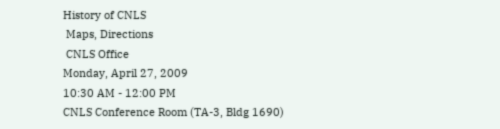History of CNLS
 Maps, Directions
 CNLS Office
Monday, April 27, 2009
10:30 AM - 12:00 PM
CNLS Conference Room (TA-3, Bldg 1690)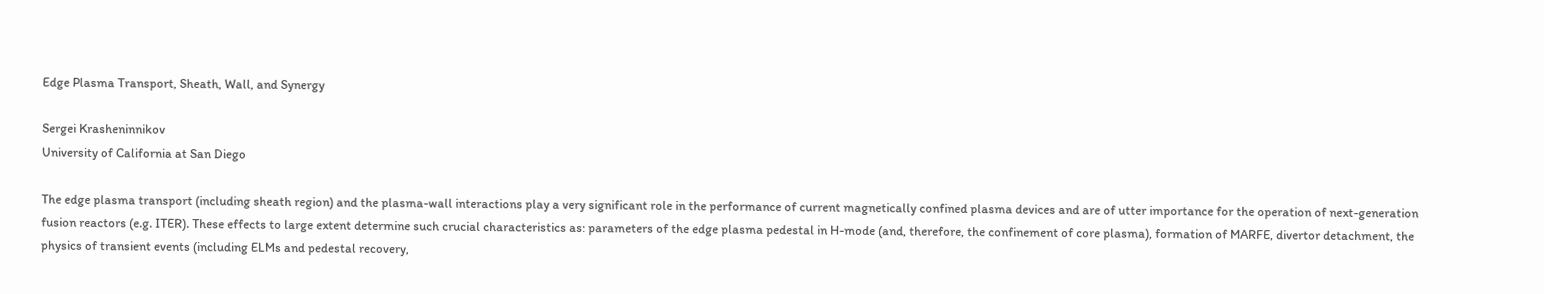Edge Plasma Transport, Sheath, Wall, and Synergy

Sergei Krasheninnikov
University of California at San Diego

The edge plasma transport (including sheath region) and the plasma-wall interactions play a very significant role in the performance of current magnetically confined plasma devices and are of utter importance for the operation of next-generation fusion reactors (e.g. ITER). These effects to large extent determine such crucial characteristics as: parameters of the edge plasma pedestal in H-mode (and, therefore, the confinement of core plasma), formation of MARFE, divertor detachment, the physics of transient events (including ELMs and pedestal recovery,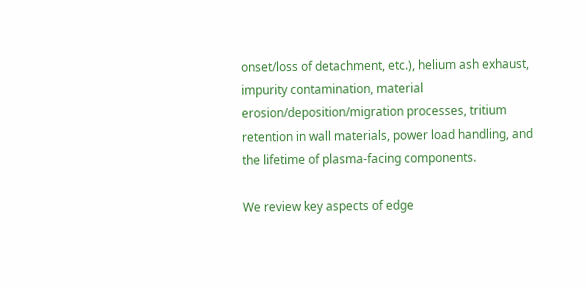onset/loss of detachment, etc.), helium ash exhaust, impurity contamination, material erosion/deposition/migration processes, tritium retention in wall materials, power load handling, and the lifetime of plasma-facing components.

We review key aspects of edge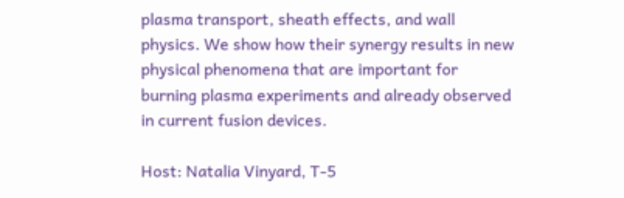plasma transport, sheath effects, and wall physics. We show how their synergy results in new physical phenomena that are important for burning plasma experiments and already observed in current fusion devices.

Host: Natalia Vinyard, T-5